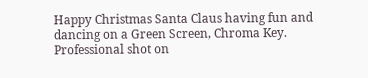Happy Christmas Santa Claus having fun and dancing on a Green Screen, Chroma Key. Professional shot on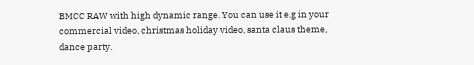BMCC RAW with high dynamic range. You can use it e.g in your commercial video, christmas holiday video, santa claus theme, dance party.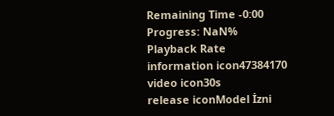Remaining Time -0:00
Progress: NaN%
Playback Rate
information icon47384170
video icon30s
release iconModel İzni